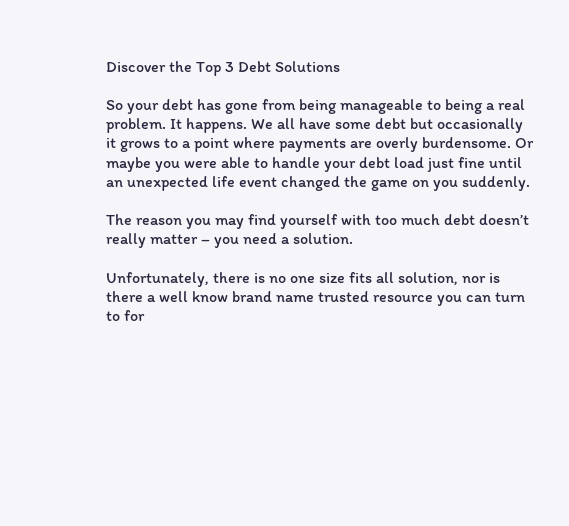Discover the Top 3 Debt Solutions

So your debt has gone from being manageable to being a real problem. It happens. We all have some debt but occasionally it grows to a point where payments are overly burdensome. Or maybe you were able to handle your debt load just fine until an unexpected life event changed the game on you suddenly.

The reason you may find yourself with too much debt doesn’t really matter – you need a solution.

Unfortunately, there is no one size fits all solution, nor is there a well know brand name trusted resource you can turn to for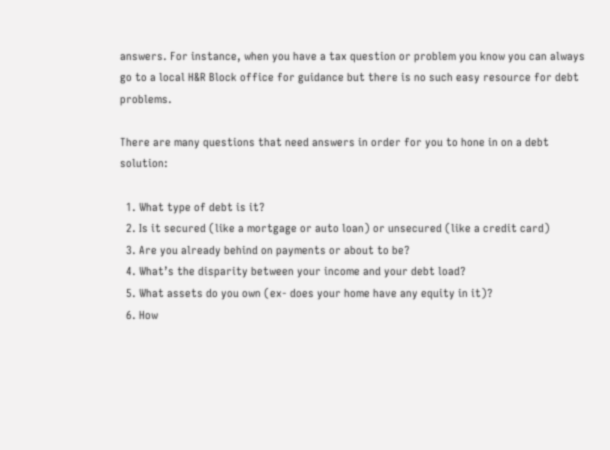answers. For instance, when you have a tax question or problem you know you can always go to a local H&R Block office for guidance but there is no such easy resource for debt problems.

There are many questions that need answers in order for you to hone in on a debt solution:

  1. What type of debt is it?
  2. Is it secured (like a mortgage or auto loan) or unsecured (like a credit card)
  3. Are you already behind on payments or about to be?
  4. What’s the disparity between your income and your debt load?
  5. What assets do you own (ex- does your home have any equity in it)?
  6. How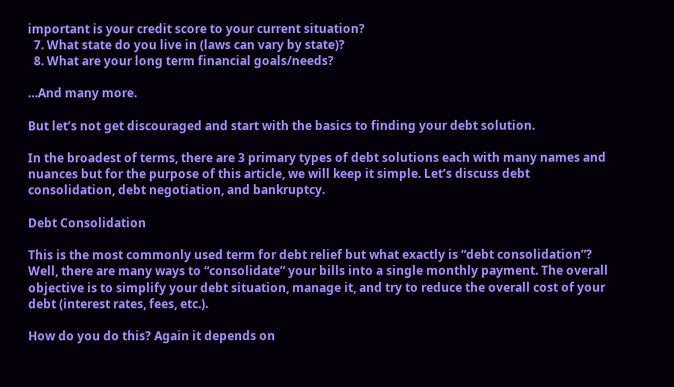important is your credit score to your current situation?
  7. What state do you live in (laws can vary by state)?
  8. What are your long term financial goals/needs?

…And many more.

But let’s not get discouraged and start with the basics to finding your debt solution.

In the broadest of terms, there are 3 primary types of debt solutions each with many names and nuances but for the purpose of this article, we will keep it simple. Let’s discuss debt consolidation, debt negotiation, and bankruptcy.

Debt Consolidation

This is the most commonly used term for debt relief but what exactly is “debt consolidation”? Well, there are many ways to “consolidate” your bills into a single monthly payment. The overall objective is to simplify your debt situation, manage it, and try to reduce the overall cost of your debt (interest rates, fees, etc.).

How do you do this? Again it depends on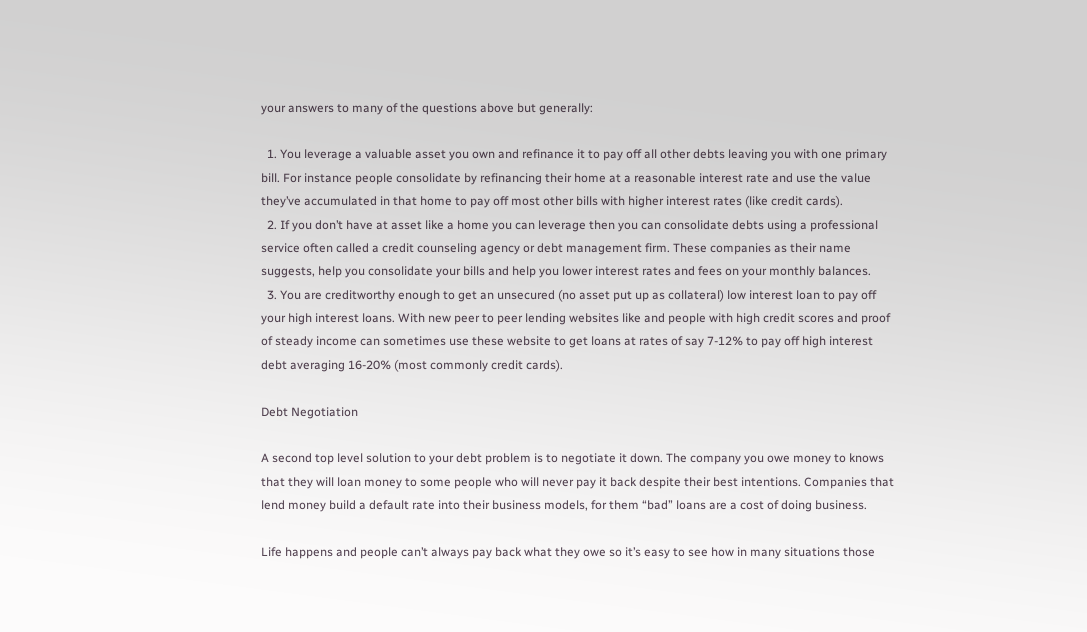your answers to many of the questions above but generally:

  1. You leverage a valuable asset you own and refinance it to pay off all other debts leaving you with one primary bill. For instance people consolidate by refinancing their home at a reasonable interest rate and use the value they’ve accumulated in that home to pay off most other bills with higher interest rates (like credit cards).
  2. If you don’t have at asset like a home you can leverage then you can consolidate debts using a professional service often called a credit counseling agency or debt management firm. These companies as their name suggests, help you consolidate your bills and help you lower interest rates and fees on your monthly balances.
  3. You are creditworthy enough to get an unsecured (no asset put up as collateral) low interest loan to pay off your high interest loans. With new peer to peer lending websites like and people with high credit scores and proof of steady income can sometimes use these website to get loans at rates of say 7-12% to pay off high interest debt averaging 16-20% (most commonly credit cards).

Debt Negotiation

A second top level solution to your debt problem is to negotiate it down. The company you owe money to knows that they will loan money to some people who will never pay it back despite their best intentions. Companies that lend money build a default rate into their business models, for them “bad” loans are a cost of doing business.

Life happens and people can’t always pay back what they owe so it’s easy to see how in many situations those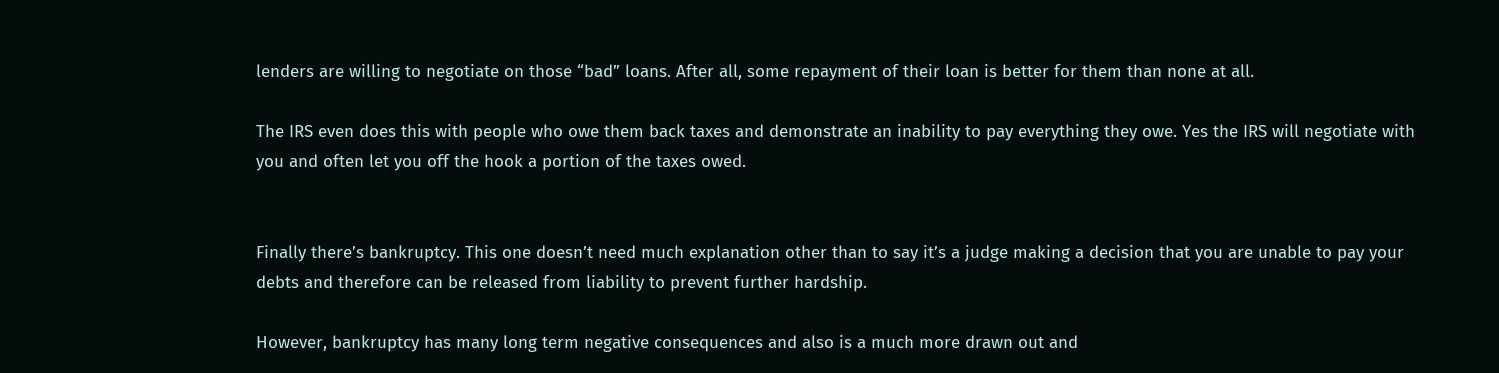lenders are willing to negotiate on those “bad” loans. After all, some repayment of their loan is better for them than none at all.

The IRS even does this with people who owe them back taxes and demonstrate an inability to pay everything they owe. Yes the IRS will negotiate with you and often let you off the hook a portion of the taxes owed.


Finally there’s bankruptcy. This one doesn’t need much explanation other than to say it’s a judge making a decision that you are unable to pay your debts and therefore can be released from liability to prevent further hardship.

However, bankruptcy has many long term negative consequences and also is a much more drawn out and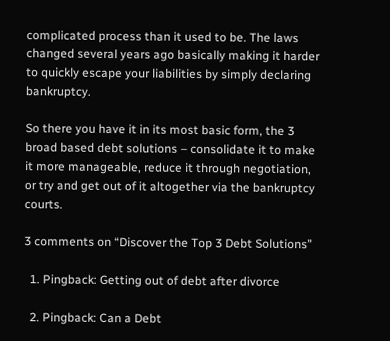complicated process than it used to be. The laws changed several years ago basically making it harder to quickly escape your liabilities by simply declaring bankruptcy.

So there you have it in its most basic form, the 3 broad based debt solutions – consolidate it to make it more manageable, reduce it through negotiation, or try and get out of it altogether via the bankruptcy courts.

3 comments on “Discover the Top 3 Debt Solutions”

  1. Pingback: Getting out of debt after divorce

  2. Pingback: Can a Debt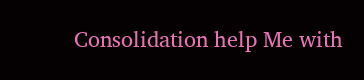Consolidation help Me with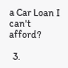a Car Loan I can't afford?

  3.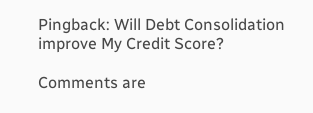Pingback: Will Debt Consolidation improve My Credit Score?

Comments are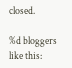closed.

%d bloggers like this: